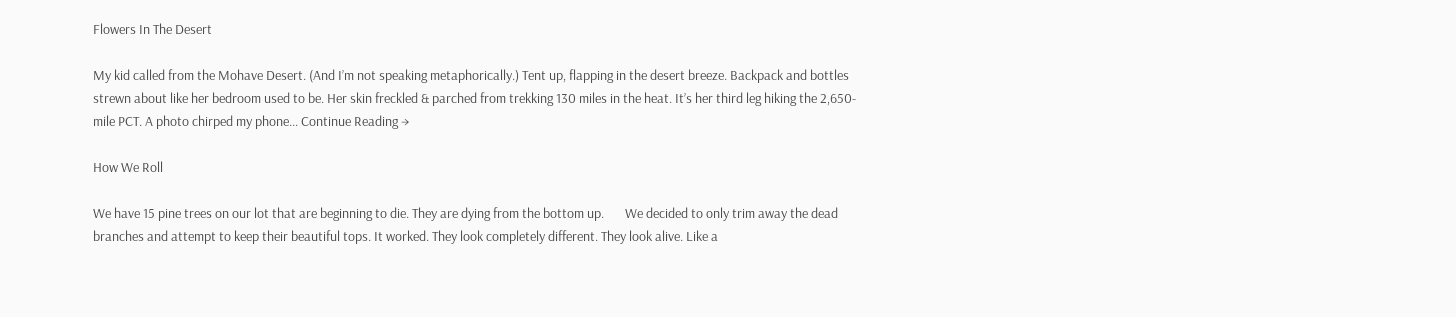Flowers In The Desert

My kid called from the Mohave Desert. (And I’m not speaking metaphorically.) Tent up, flapping in the desert breeze. Backpack and bottles strewn about like her bedroom used to be. Her skin freckled & parched from trekking 130 miles in the heat. It’s her third leg hiking the 2,650-mile PCT. A photo chirped my phone... Continue Reading →

How We Roll

We have 15 pine trees on our lot that are beginning to die. They are dying from the bottom up.       We decided to only trim away the dead branches and attempt to keep their beautiful tops. It worked. They look completely different. They look alive. Like a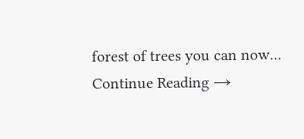forest of trees you can now... Continue Reading →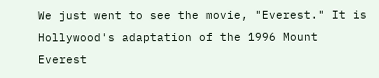We just went to see the movie, "Everest." It is Hollywood's adaptation of the 1996 Mount Everest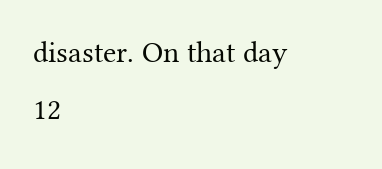disaster. On that day 12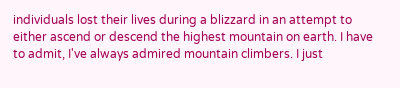individuals lost their lives during a blizzard in an attempt to either ascend or descend the highest mountain on earth. I have to admit, I've always admired mountain climbers. I just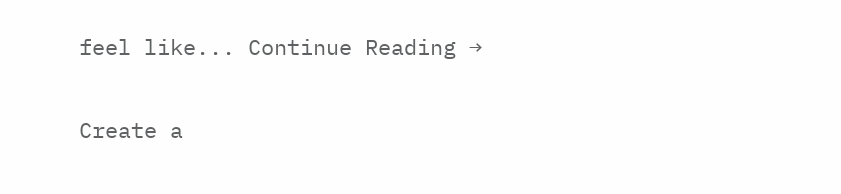feel like... Continue Reading →

Create a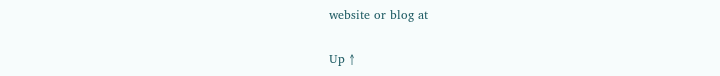website or blog at

Up ↑